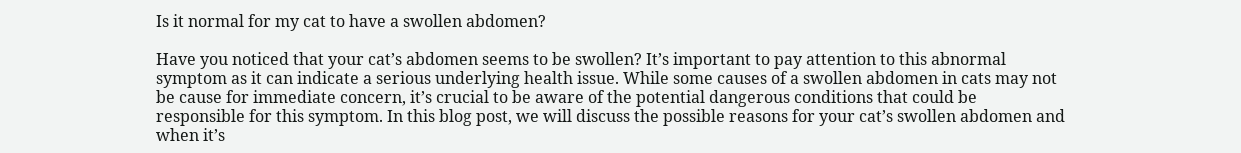Is it normal for my cat to have a swollen abdomen?

Have you noticed that your cat’s abdomen seems to be swollen? It’s important to pay attention to this abnormal symptom as it can indicate a serious underlying health issue. While some causes of a swollen abdomen in cats may not be cause for immediate concern, it’s crucial to be aware of the potential dangerous conditions that could be responsible for this symptom. In this blog post, we will discuss the possible reasons for your cat’s swollen abdomen and when it’s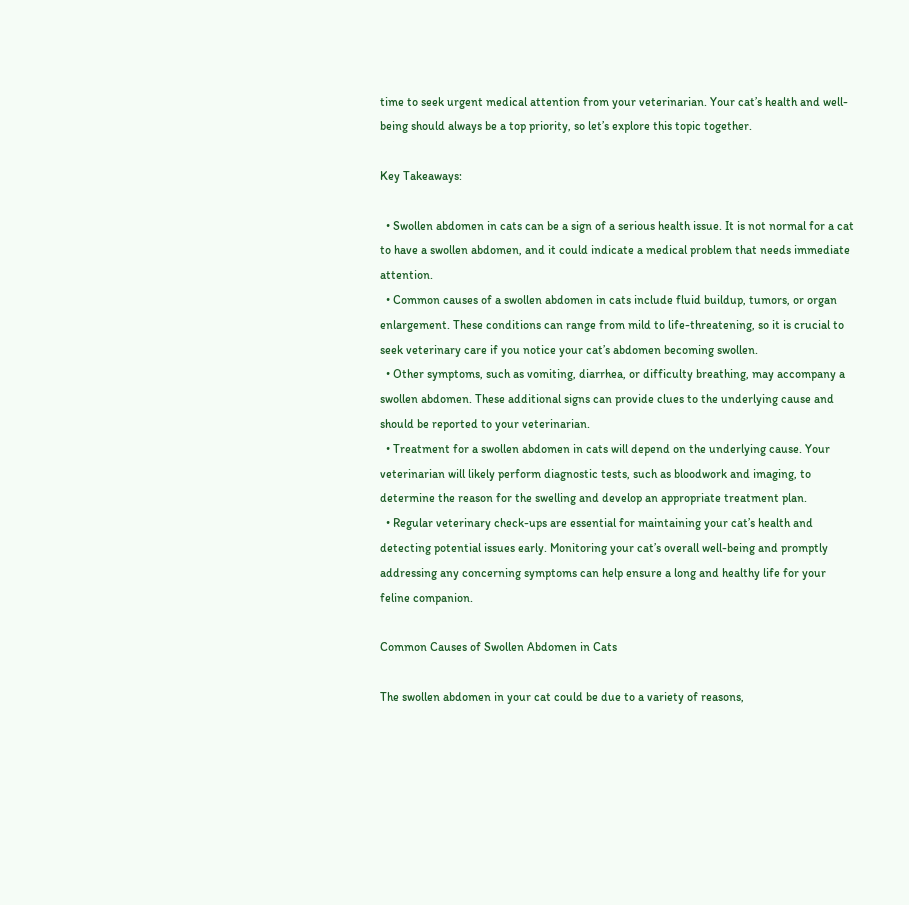time to seek urgent medical attention from your veterinarian. Your cat’s health and well-being should always be a top priority, so let’s explore this topic together.

Key Takeaways:

  • Swollen abdomen in cats can be a sign of a serious health issue. It is not normal for a cat to have a swollen abdomen, and it could indicate a medical problem that needs immediate attention.
  • Common causes of a swollen abdomen in cats include fluid buildup, tumors, or organ enlargement. These conditions can range from mild to life-threatening, so it is crucial to seek veterinary care if you notice your cat’s abdomen becoming swollen.
  • Other symptoms, such as vomiting, diarrhea, or difficulty breathing, may accompany a swollen abdomen. These additional signs can provide clues to the underlying cause and should be reported to your veterinarian.
  • Treatment for a swollen abdomen in cats will depend on the underlying cause. Your veterinarian will likely perform diagnostic tests, such as bloodwork and imaging, to determine the reason for the swelling and develop an appropriate treatment plan.
  • Regular veterinary check-ups are essential for maintaining your cat’s health and detecting potential issues early. Monitoring your cat’s overall well-being and promptly addressing any concerning symptoms can help ensure a long and healthy life for your feline companion.

Common Causes of Swollen Abdomen in Cats

The swollen abdomen in your cat could be due to a variety of reasons,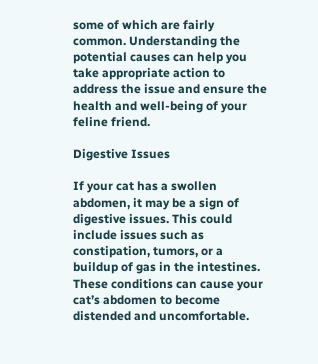some of which are fairly common. Understanding the potential causes can help you take appropriate action to address the issue and ensure the health and well-being of your feline friend.

Digestive Issues

If your cat has a swollen abdomen, it may be a sign of digestive issues. This could include issues such as constipation, tumors, or a buildup of gas in the intestines. These conditions can cause your cat’s abdomen to become distended and uncomfortable.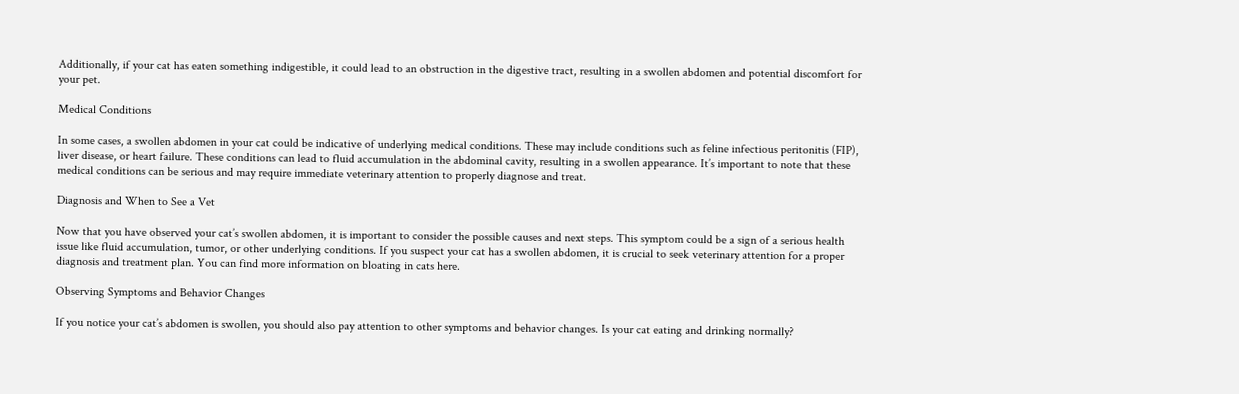Additionally, if your cat has eaten something indigestible, it could lead to an obstruction in the digestive tract, resulting in a swollen abdomen and potential discomfort for your pet.

Medical Conditions

In some cases, a swollen abdomen in your cat could be indicative of underlying medical conditions. These may include conditions such as feline infectious peritonitis (FIP), liver disease, or heart failure. These conditions can lead to fluid accumulation in the abdominal cavity, resulting in a swollen appearance. It’s important to note that these medical conditions can be serious and may require immediate veterinary attention to properly diagnose and treat.

Diagnosis and When to See a Vet

Now that you have observed your cat’s swollen abdomen, it is important to consider the possible causes and next steps. This symptom could be a sign of a serious health issue like fluid accumulation, tumor, or other underlying conditions. If you suspect your cat has a swollen abdomen, it is crucial to seek veterinary attention for a proper diagnosis and treatment plan. You can find more information on bloating in cats here.

Observing Symptoms and Behavior Changes

If you notice your cat’s abdomen is swollen, you should also pay attention to other symptoms and behavior changes. Is your cat eating and drinking normally?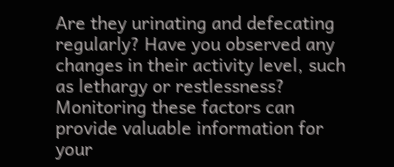Are they urinating and defecating regularly? Have you observed any changes in their activity level, such as lethargy or restlessness? Monitoring these factors can provide valuable information for your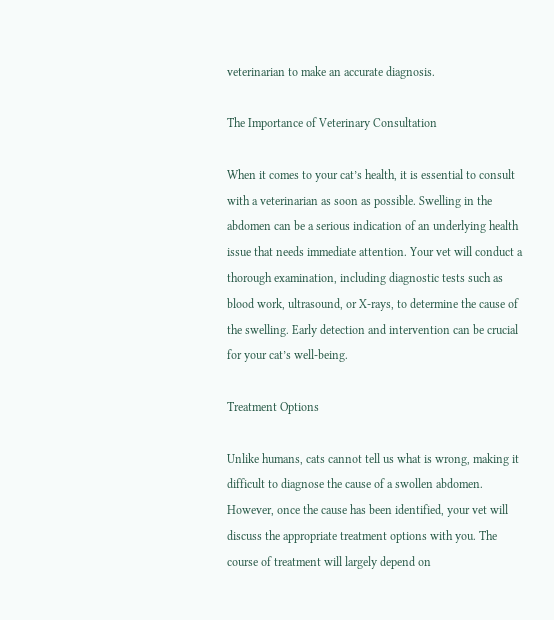veterinarian to make an accurate diagnosis.

The Importance of Veterinary Consultation

When it comes to your cat’s health, it is essential to consult with a veterinarian as soon as possible. Swelling in the abdomen can be a serious indication of an underlying health issue that needs immediate attention. Your vet will conduct a thorough examination, including diagnostic tests such as blood work, ultrasound, or X-rays, to determine the cause of the swelling. Early detection and intervention can be crucial for your cat’s well-being.

Treatment Options

Unlike humans, cats cannot tell us what is wrong, making it difficult to diagnose the cause of a swollen abdomen. However, once the cause has been identified, your vet will discuss the appropriate treatment options with you. The course of treatment will largely depend on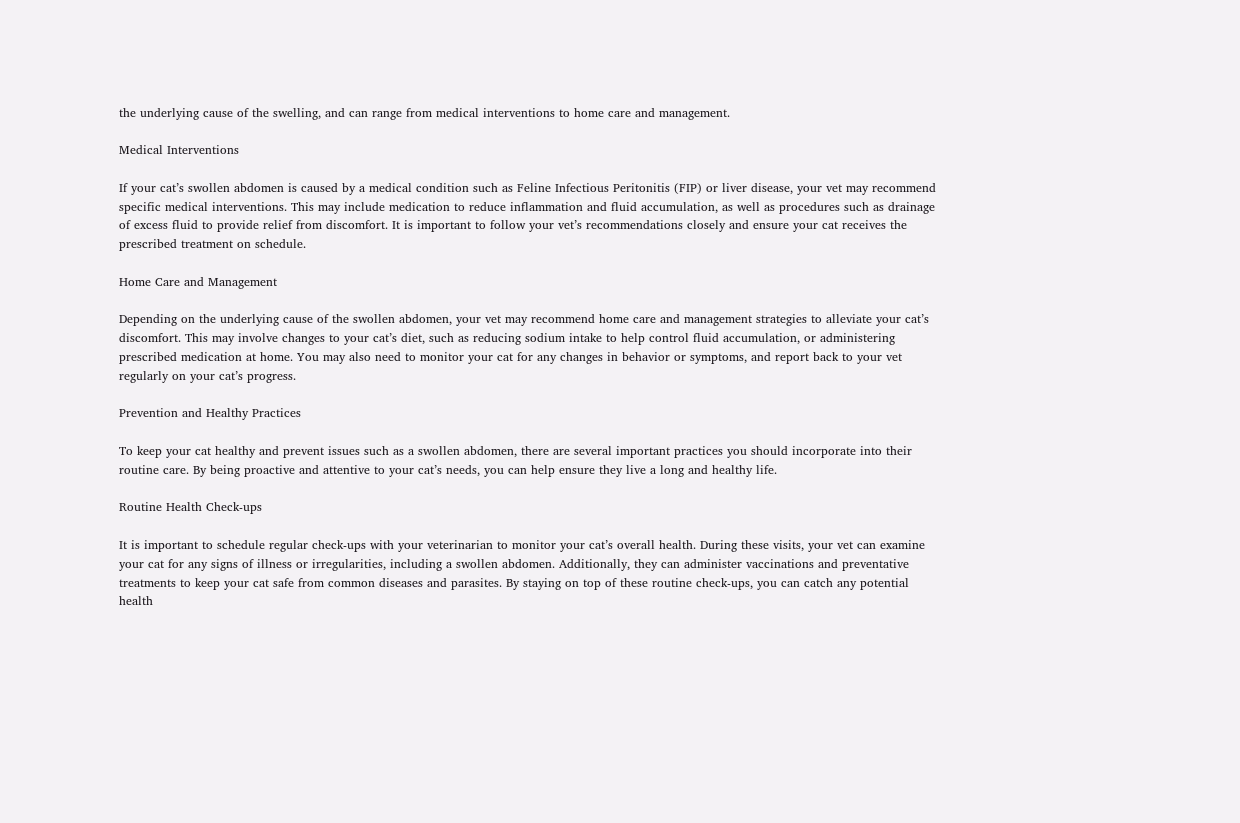the underlying cause of the swelling, and can range from medical interventions to home care and management.

Medical Interventions

If your cat’s swollen abdomen is caused by a medical condition such as Feline Infectious Peritonitis (FIP) or liver disease, your vet may recommend specific medical interventions. This may include medication to reduce inflammation and fluid accumulation, as well as procedures such as drainage of excess fluid to provide relief from discomfort. It is important to follow your vet’s recommendations closely and ensure your cat receives the prescribed treatment on schedule.

Home Care and Management

Depending on the underlying cause of the swollen abdomen, your vet may recommend home care and management strategies to alleviate your cat’s discomfort. This may involve changes to your cat’s diet, such as reducing sodium intake to help control fluid accumulation, or administering prescribed medication at home. You may also need to monitor your cat for any changes in behavior or symptoms, and report back to your vet regularly on your cat’s progress.

Prevention and Healthy Practices

To keep your cat healthy and prevent issues such as a swollen abdomen, there are several important practices you should incorporate into their routine care. By being proactive and attentive to your cat’s needs, you can help ensure they live a long and healthy life.

Routine Health Check-ups

It is important to schedule regular check-ups with your veterinarian to monitor your cat’s overall health. During these visits, your vet can examine your cat for any signs of illness or irregularities, including a swollen abdomen. Additionally, they can administer vaccinations and preventative treatments to keep your cat safe from common diseases and parasites. By staying on top of these routine check-ups, you can catch any potential health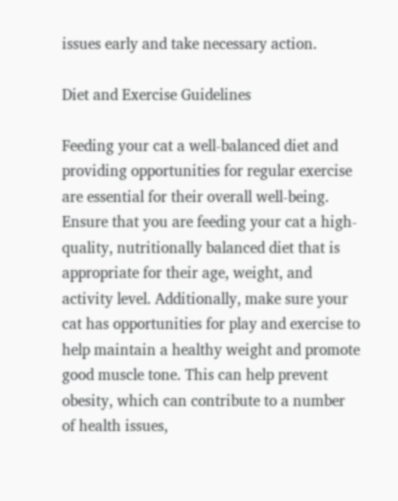issues early and take necessary action.

Diet and Exercise Guidelines

Feeding your cat a well-balanced diet and providing opportunities for regular exercise are essential for their overall well-being. Ensure that you are feeding your cat a high-quality, nutritionally balanced diet that is appropriate for their age, weight, and activity level. Additionally, make sure your cat has opportunities for play and exercise to help maintain a healthy weight and promote good muscle tone. This can help prevent obesity, which can contribute to a number of health issues,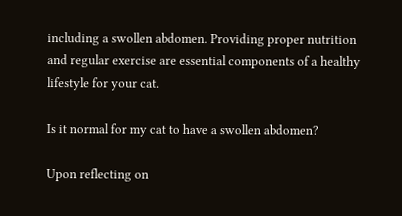including a swollen abdomen. Providing proper nutrition and regular exercise are essential components of a healthy lifestyle for your cat.

Is it normal for my cat to have a swollen abdomen?

Upon reflecting on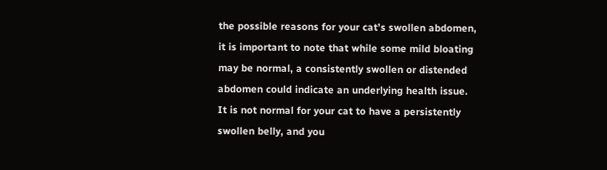the possible reasons for your cat’s swollen abdomen, it is important to note that while some mild bloating may be normal, a consistently swollen or distended abdomen could indicate an underlying health issue. It is not normal for your cat to have a persistently swollen belly, and you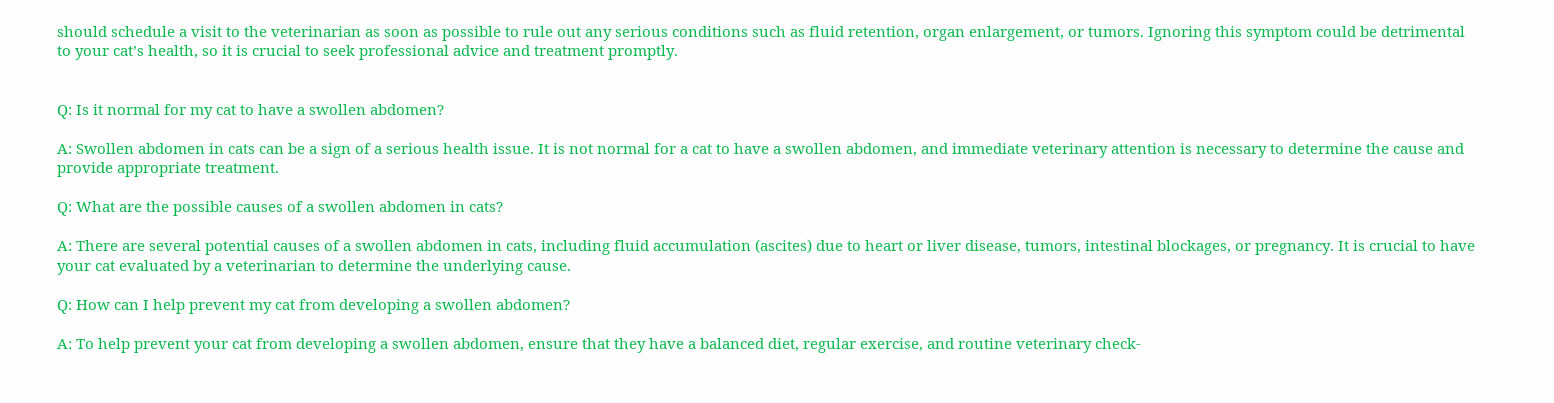should schedule a visit to the veterinarian as soon as possible to rule out any serious conditions such as fluid retention, organ enlargement, or tumors. Ignoring this symptom could be detrimental to your cat’s health, so it is crucial to seek professional advice and treatment promptly.


Q: Is it normal for my cat to have a swollen abdomen?

A: Swollen abdomen in cats can be a sign of a serious health issue. It is not normal for a cat to have a swollen abdomen, and immediate veterinary attention is necessary to determine the cause and provide appropriate treatment.

Q: What are the possible causes of a swollen abdomen in cats?

A: There are several potential causes of a swollen abdomen in cats, including fluid accumulation (ascites) due to heart or liver disease, tumors, intestinal blockages, or pregnancy. It is crucial to have your cat evaluated by a veterinarian to determine the underlying cause.

Q: How can I help prevent my cat from developing a swollen abdomen?

A: To help prevent your cat from developing a swollen abdomen, ensure that they have a balanced diet, regular exercise, and routine veterinary check-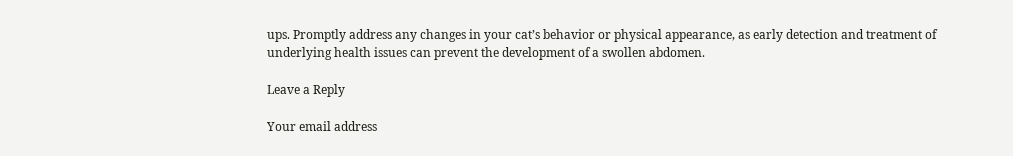ups. Promptly address any changes in your cat’s behavior or physical appearance, as early detection and treatment of underlying health issues can prevent the development of a swollen abdomen.

Leave a Reply

Your email address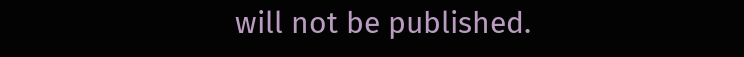will not be published.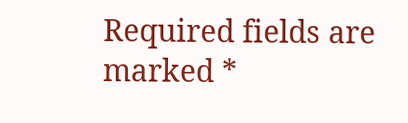Required fields are marked *